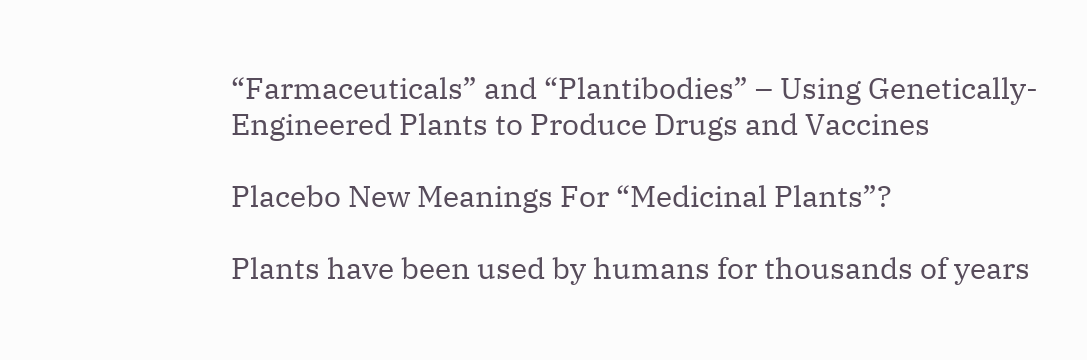“Farmaceuticals” and “Plantibodies” – Using Genetically-Engineered Plants to Produce Drugs and Vaccines

Placebo New Meanings For “Medicinal Plants”?

Plants have been used by humans for thousands of years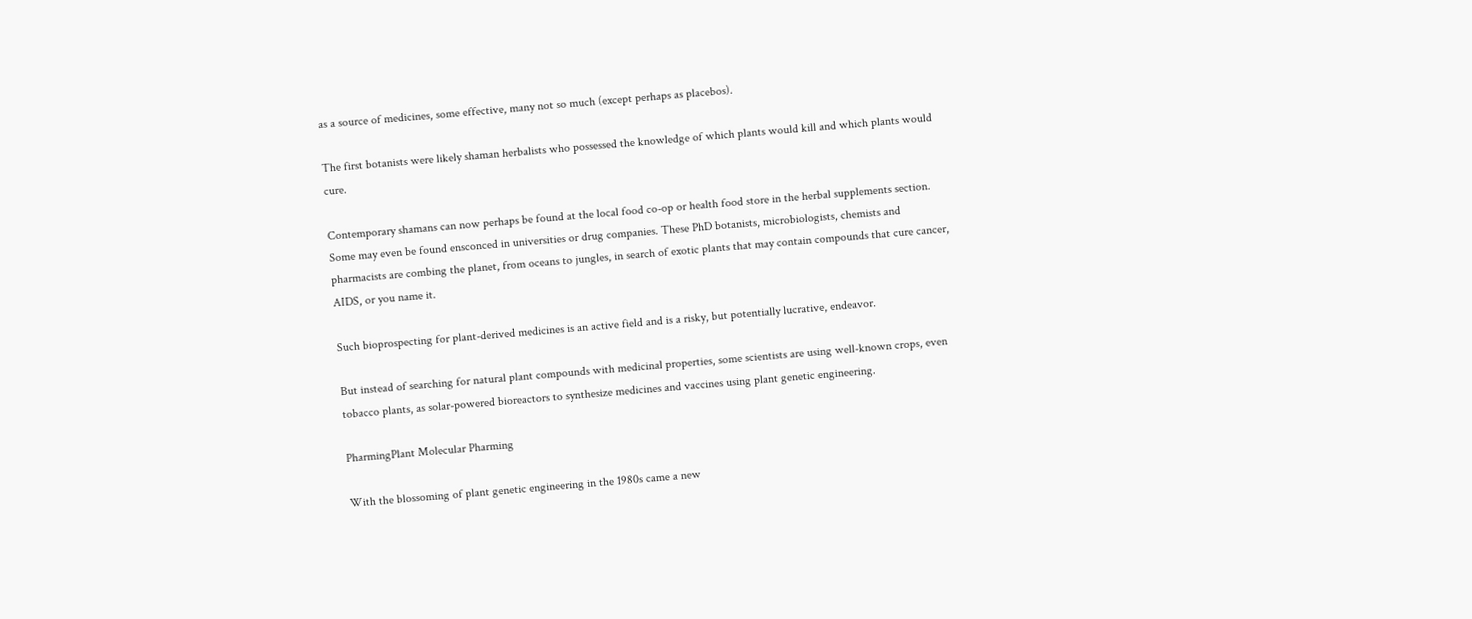as a source of medicines, some effective, many not so much (except perhaps as placebos).

The first botanists were likely shaman herbalists who possessed the knowledge of which plants would kill and which plants would cure.

Contemporary shamans can now perhaps be found at the local food co-op or health food store in the herbal supplements section. Some may even be found ensconced in universities or drug companies. These PhD botanists, microbiologists, chemists and pharmacists are combing the planet, from oceans to jungles, in search of exotic plants that may contain compounds that cure cancer, AIDS, or you name it.

Such bioprospecting for plant-derived medicines is an active field and is a risky, but potentially lucrative, endeavor.

But instead of searching for natural plant compounds with medicinal properties, some scientists are using well-known crops, even tobacco plants, as solar-powered bioreactors to synthesize medicines and vaccines using plant genetic engineering.

PharmingPlant Molecular Pharming

With the blossoming of plant genetic engineering in the 1980s came a new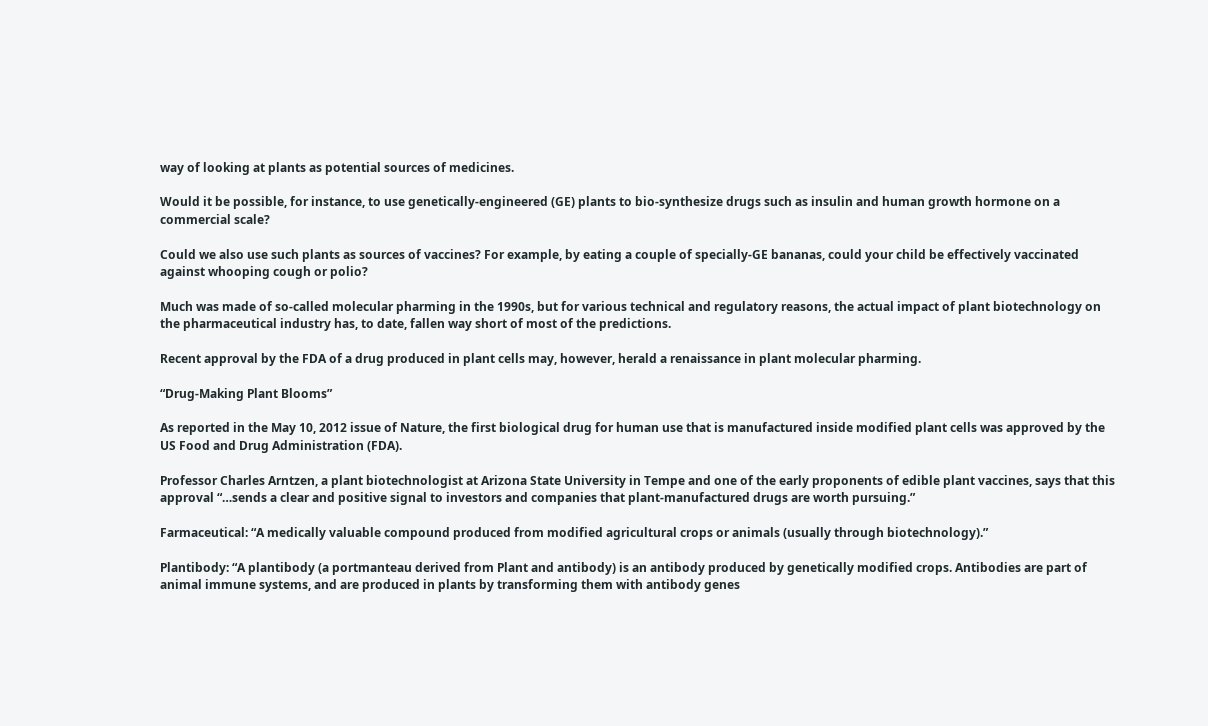way of looking at plants as potential sources of medicines.

Would it be possible, for instance, to use genetically-engineered (GE) plants to bio-synthesize drugs such as insulin and human growth hormone on a commercial scale?

Could we also use such plants as sources of vaccines? For example, by eating a couple of specially-GE bananas, could your child be effectively vaccinated against whooping cough or polio?

Much was made of so-called molecular pharming in the 1990s, but for various technical and regulatory reasons, the actual impact of plant biotechnology on the pharmaceutical industry has, to date, fallen way short of most of the predictions.

Recent approval by the FDA of a drug produced in plant cells may, however, herald a renaissance in plant molecular pharming.

“Drug-Making Plant Blooms”

As reported in the May 10, 2012 issue of Nature, the first biological drug for human use that is manufactured inside modified plant cells was approved by the US Food and Drug Administration (FDA).

Professor Charles Arntzen, a plant biotechnologist at Arizona State University in Tempe and one of the early proponents of edible plant vaccines, says that this approval “…sends a clear and positive signal to investors and companies that plant-manufactured drugs are worth pursuing.”

Farmaceutical: “A medically valuable compound produced from modified agricultural crops or animals (usually through biotechnology).”

Plantibody: “A plantibody (a portmanteau derived from Plant and antibody) is an antibody produced by genetically modified crops. Antibodies are part of animal immune systems, and are produced in plants by transforming them with antibody genes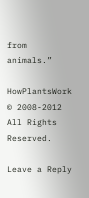from animals.”

HowPlantsWork © 2008-2012 All Rights Reserved.

Leave a Reply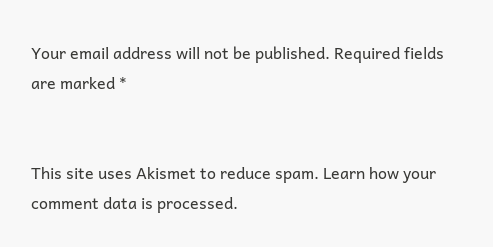Your email address will not be published. Required fields are marked *


This site uses Akismet to reduce spam. Learn how your comment data is processed.